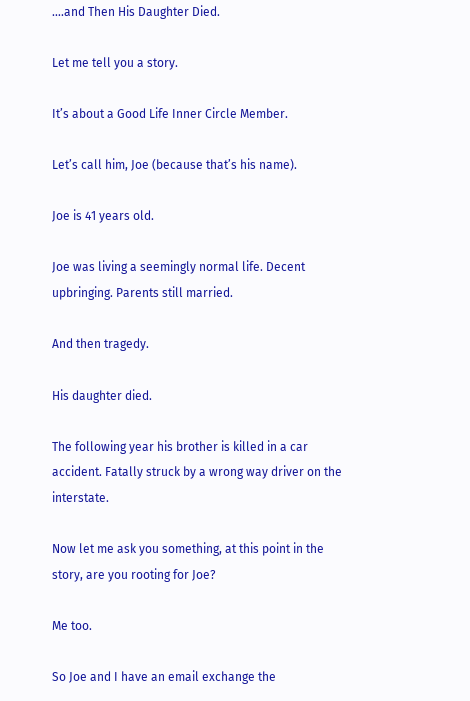….and Then His Daughter Died.

Let me tell you a story.

It’s about a Good Life Inner Circle Member.

Let’s call him, Joe (because that’s his name).

Joe is 41 years old.

Joe was living a seemingly normal life. Decent upbringing. Parents still married.

And then tragedy.

His daughter died.

The following year his brother is killed in a car accident. Fatally struck by a wrong way driver on the interstate.

Now let me ask you something, at this point in the story, are you rooting for Joe?

Me too.

So Joe and I have an email exchange the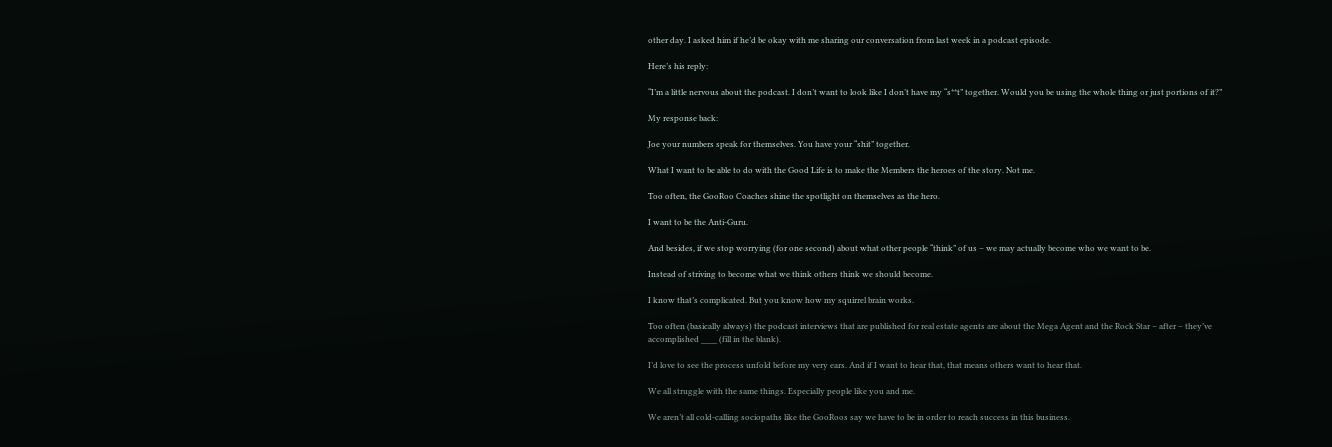other day. I asked him if he’d be okay with me sharing our conversation from last week in a podcast episode.

Here’s his reply:

“I’m a little nervous about the podcast. I don’t want to look like I don’t have my “s**t” together. Would you be using the whole thing or just portions of it?”

My response back:

Joe your numbers speak for themselves. You have your “shit” together.

What I want to be able to do with the Good Life is to make the Members the heroes of the story. Not me.

Too often, the GooRoo Coaches shine the spotlight on themselves as the hero.

I want to be the Anti-Guru.

And besides, if we stop worrying (for one second) about what other people “think” of us – we may actually become who we want to be.

Instead of striving to become what we think others think we should become.

I know that’s complicated. But you know how my squirrel brain works.

Too often (basically always) the podcast interviews that are published for real estate agents are about the Mega Agent and the Rock Star – after – they’ve accomplished ____ (fill in the blank).

I’d love to see the process unfold before my very ears. And if I want to hear that, that means others want to hear that.

We all struggle with the same things. Especially people like you and me.

We aren’t all cold-calling sociopaths like the GooRoos say we have to be in order to reach success in this business.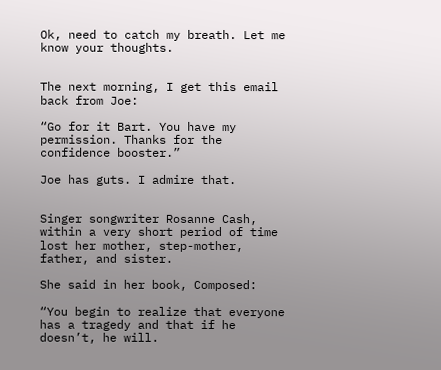Ok, need to catch my breath. Let me know your thoughts.


The next morning, I get this email back from Joe:

“Go for it Bart. You have my permission. Thanks for the confidence booster.”

Joe has guts. I admire that.


Singer songwriter Rosanne Cash, within a very short period of time lost her mother, step-mother, father, and sister.

She said in her book, Composed:

“You begin to realize that everyone has a tragedy and that if he doesn’t, he will.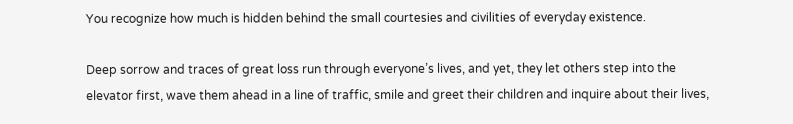You recognize how much is hidden behind the small courtesies and civilities of everyday existence.

Deep sorrow and traces of great loss run through everyone’s lives, and yet, they let others step into the elevator first, wave them ahead in a line of traffic, smile and greet their children and inquire about their lives,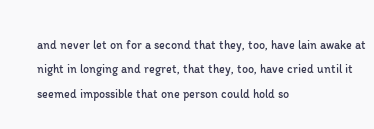and never let on for a second that they, too, have lain awake at night in longing and regret, that they, too, have cried until it seemed impossible that one person could hold so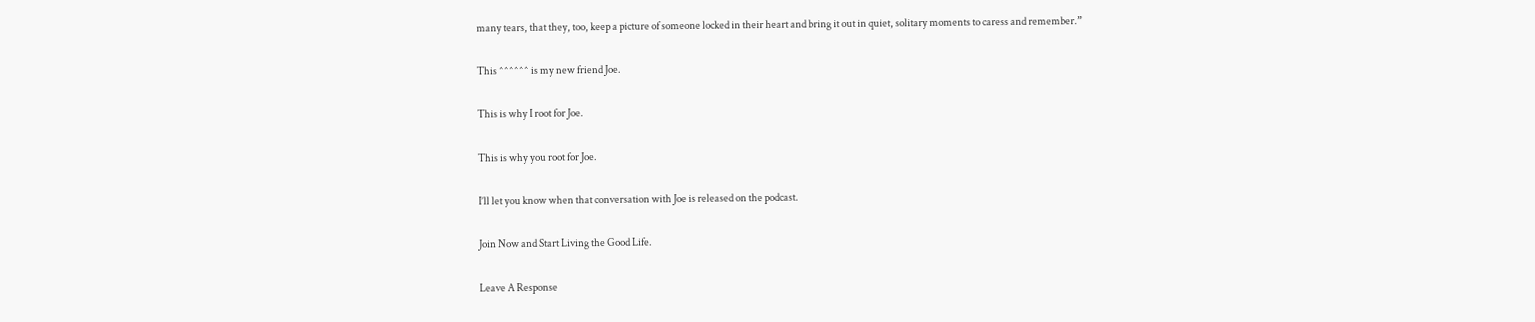many tears, that they, too, keep a picture of someone locked in their heart and bring it out in quiet, solitary moments to caress and remember.”

This ^^^^^^ is my new friend Joe.

This is why I root for Joe.

This is why you root for Joe.

I’ll let you know when that conversation with Joe is released on the podcast.

Join Now and Start Living the Good Life.

Leave A Response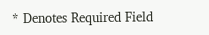* Denotes Required Field